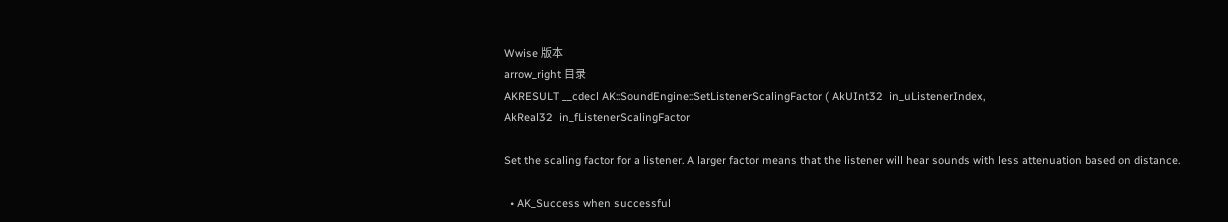Wwise 版本
arrow_right 目录
AKRESULT __cdecl AK::SoundEngine::SetListenerScalingFactor ( AkUInt32  in_uListenerIndex,
AkReal32  in_fListenerScalingFactor

Set the scaling factor for a listener. A larger factor means that the listener will hear sounds with less attenuation based on distance.

  • AK_Success when successful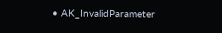• AK_InvalidParameter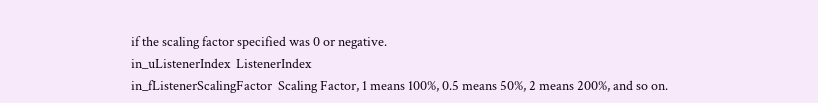if the scaling factor specified was 0 or negative.
in_uListenerIndex  ListenerIndex
in_fListenerScalingFactor  Scaling Factor, 1 means 100%, 0.5 means 50%, 2 means 200%, and so on.